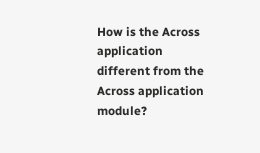How is the Across application different from the Across application module?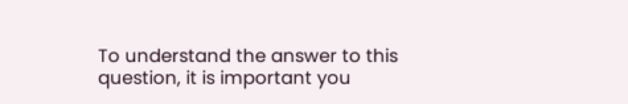To understand the answer to this question, it is important you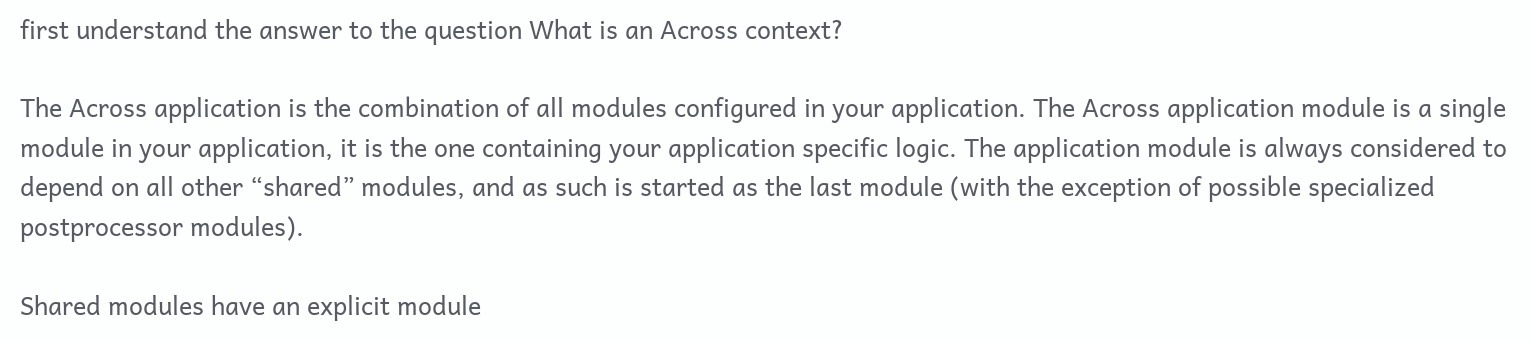first understand the answer to the question What is an Across context?

The Across application is the combination of all modules configured in your application. The Across application module is a single module in your application, it is the one containing your application specific logic. The application module is always considered to depend on all other “shared” modules, and as such is started as the last module (with the exception of possible specialized postprocessor modules).

Shared modules have an explicit module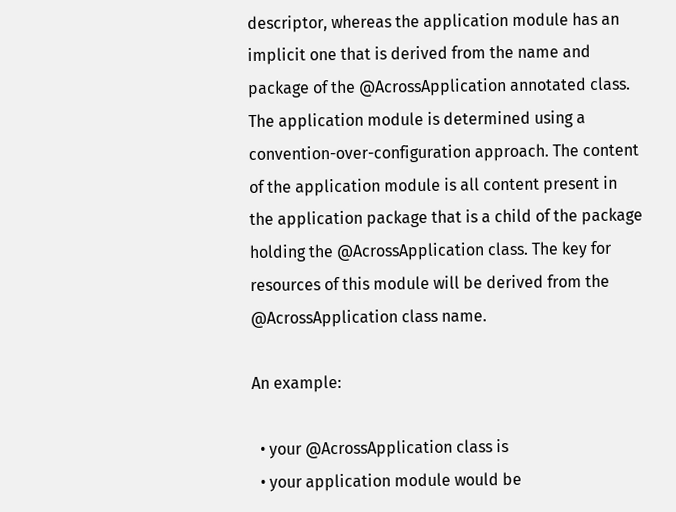descriptor, whereas the application module has an implicit one that is derived from the name and package of the @AcrossApplication annotated class. The application module is determined using a convention-over-configuration approach. The content of the application module is all content present in the application package that is a child of the package holding the @AcrossApplication class. The key for resources of this module will be derived from the @AcrossApplication class name.

An example:

  • your @AcrossApplication class is
  • your application module would be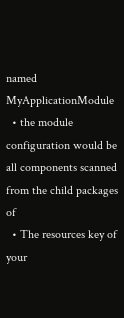named MyApplicationModule
  • the module configuration would be all components scanned from the child packages of
  • The resources key of your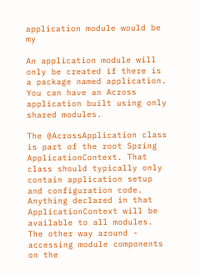application module would be my

An application module will only be created if there is a package named application. You can have an Across application built using only shared modules.

The @AcrossApplication class is part of the root Spring ApplicationContext. That class should typically only contain application setup and configuration code. Anything declared in that ApplicationContext will be available to all modules. The other way around - accessing module components on the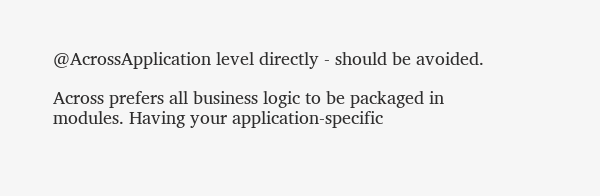@AcrossApplication level directly - should be avoided.

Across prefers all business logic to be packaged in modules. Having your application-specific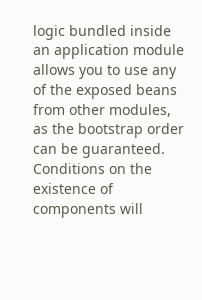logic bundled inside an application module allows you to use any of the exposed beans from other modules, as the bootstrap order can be guaranteed. Conditions on the existence of components will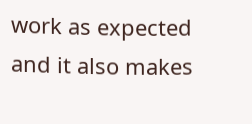work as expected and it also makes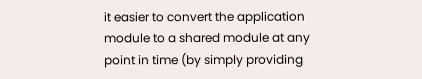it easier to convert the application module to a shared module at any point in time (by simply providing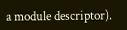a module descriptor).